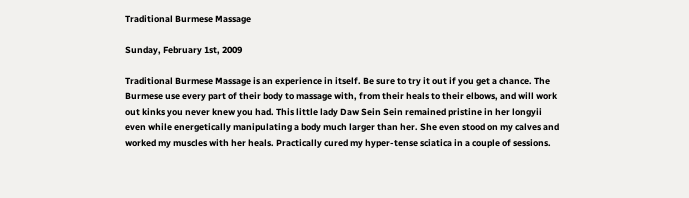Traditional Burmese Massage

Sunday, February 1st, 2009

Traditional Burmese Massage is an experience in itself. Be sure to try it out if you get a chance. The Burmese use every part of their body to massage with, from their heals to their elbows, and will work out kinks you never knew you had. This little lady Daw Sein Sein remained pristine in her longyii even while energetically manipulating a body much larger than her. She even stood on my calves and worked my muscles with her heals. Practically cured my hyper-tense sciatica in a couple of sessions.